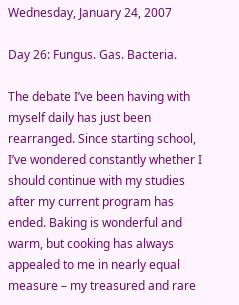Wednesday, January 24, 2007

Day 26: Fungus. Gas. Bacteria.

The debate I’ve been having with myself daily has just been rearranged. Since starting school, I’ve wondered constantly whether I should continue with my studies after my current program has ended. Baking is wonderful and warm, but cooking has always appealed to me in nearly equal measure – my treasured and rare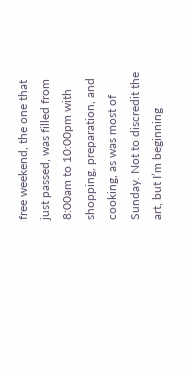free weekend, the one that just passed, was filled from 8:00am to 10:00pm with shopping, preparation, and cooking, as was most of Sunday. Not to discredit the art, but I’m beginning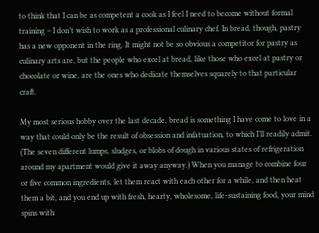to think that I can be as competent a cook as I feel I need to become without formal training – I don’t wish to work as a professional culinary chef. In bread, though, pastry has a new opponent in the ring. It might not be so obvious a competitor for pastry as culinary arts are, but the people who excel at bread, like those who excel at pastry or chocolate or wine, are the ones who dedicate themselves squarely to that particular craft.

My most serious hobby over the last decade, bread is something I have come to love in a way that could only be the result of obsession and infatuation, to which I’ll readily admit. (The seven different lumps, sludges, or blobs of dough in various states of refrigeration around my apartment would give it away anyway.) When you manage to combine four or five common ingredients, let them react with each other for a while, and then heat them a bit, and you end up with fresh, hearty, wholesome, life-sustaining food, your mind spins with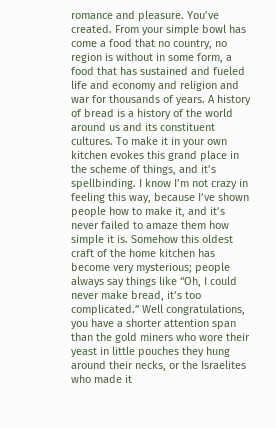romance and pleasure. You’ve created. From your simple bowl has come a food that no country, no region is without in some form, a food that has sustained and fueled life and economy and religion and war for thousands of years. A history of bread is a history of the world around us and its constituent cultures. To make it in your own kitchen evokes this grand place in the scheme of things, and it’s spellbinding. I know I’m not crazy in feeling this way, because I’ve shown people how to make it, and it’s never failed to amaze them how simple it is. Somehow this oldest craft of the home kitchen has become very mysterious; people always say things like “Oh, I could never make bread, it’s too complicated.” Well congratulations, you have a shorter attention span than the gold miners who wore their yeast in little pouches they hung around their necks, or the Israelites who made it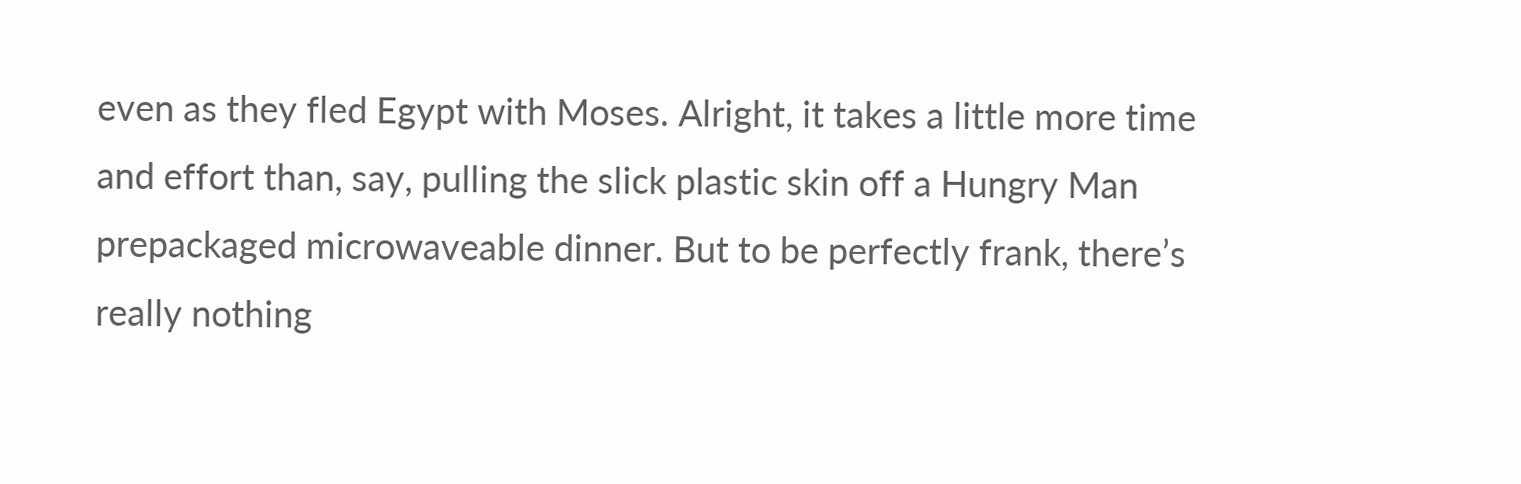even as they fled Egypt with Moses. Alright, it takes a little more time and effort than, say, pulling the slick plastic skin off a Hungry Man prepackaged microwaveable dinner. But to be perfectly frank, there’s really nothing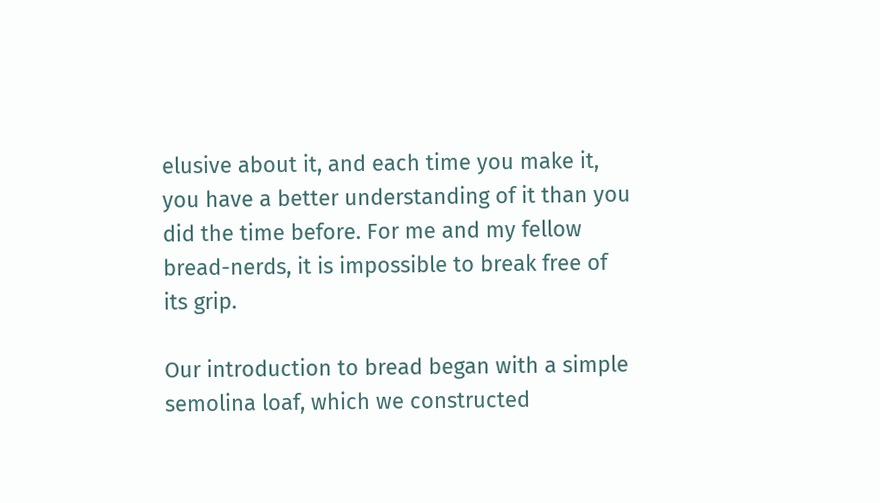elusive about it, and each time you make it, you have a better understanding of it than you did the time before. For me and my fellow bread-nerds, it is impossible to break free of its grip.

Our introduction to bread began with a simple semolina loaf, which we constructed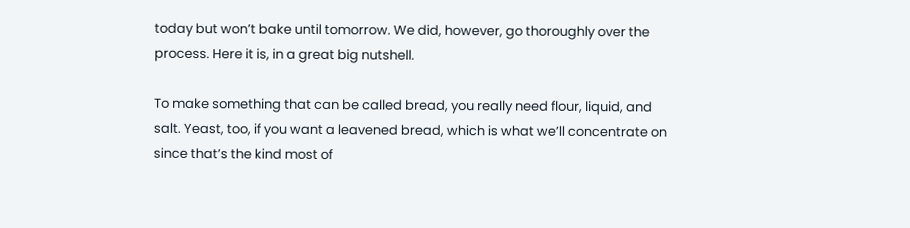today but won’t bake until tomorrow. We did, however, go thoroughly over the process. Here it is, in a great big nutshell.

To make something that can be called bread, you really need flour, liquid, and salt. Yeast, too, if you want a leavened bread, which is what we’ll concentrate on since that’s the kind most of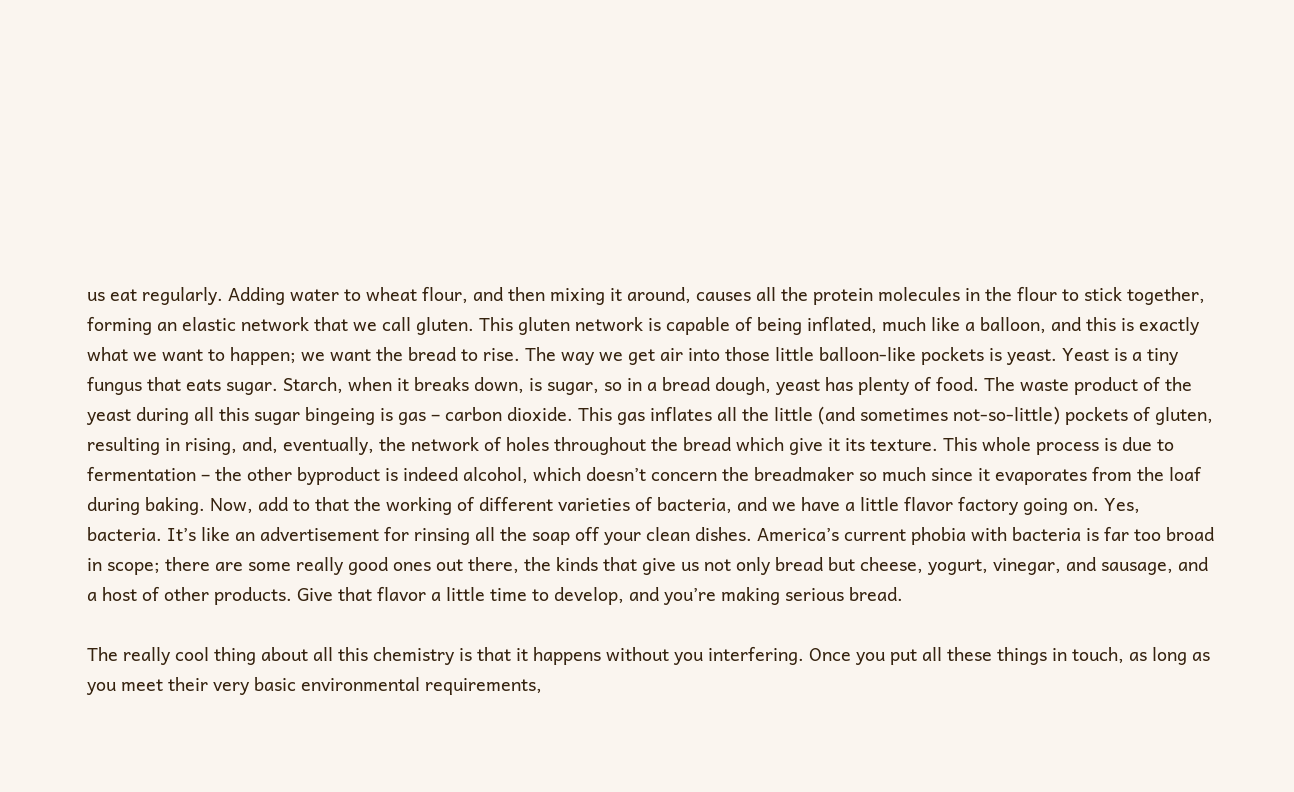us eat regularly. Adding water to wheat flour, and then mixing it around, causes all the protein molecules in the flour to stick together, forming an elastic network that we call gluten. This gluten network is capable of being inflated, much like a balloon, and this is exactly what we want to happen; we want the bread to rise. The way we get air into those little balloon-like pockets is yeast. Yeast is a tiny fungus that eats sugar. Starch, when it breaks down, is sugar, so in a bread dough, yeast has plenty of food. The waste product of the yeast during all this sugar bingeing is gas – carbon dioxide. This gas inflates all the little (and sometimes not-so-little) pockets of gluten, resulting in rising, and, eventually, the network of holes throughout the bread which give it its texture. This whole process is due to fermentation – the other byproduct is indeed alcohol, which doesn’t concern the breadmaker so much since it evaporates from the loaf during baking. Now, add to that the working of different varieties of bacteria, and we have a little flavor factory going on. Yes, bacteria. It’s like an advertisement for rinsing all the soap off your clean dishes. America’s current phobia with bacteria is far too broad in scope; there are some really good ones out there, the kinds that give us not only bread but cheese, yogurt, vinegar, and sausage, and a host of other products. Give that flavor a little time to develop, and you’re making serious bread.

The really cool thing about all this chemistry is that it happens without you interfering. Once you put all these things in touch, as long as you meet their very basic environmental requirements,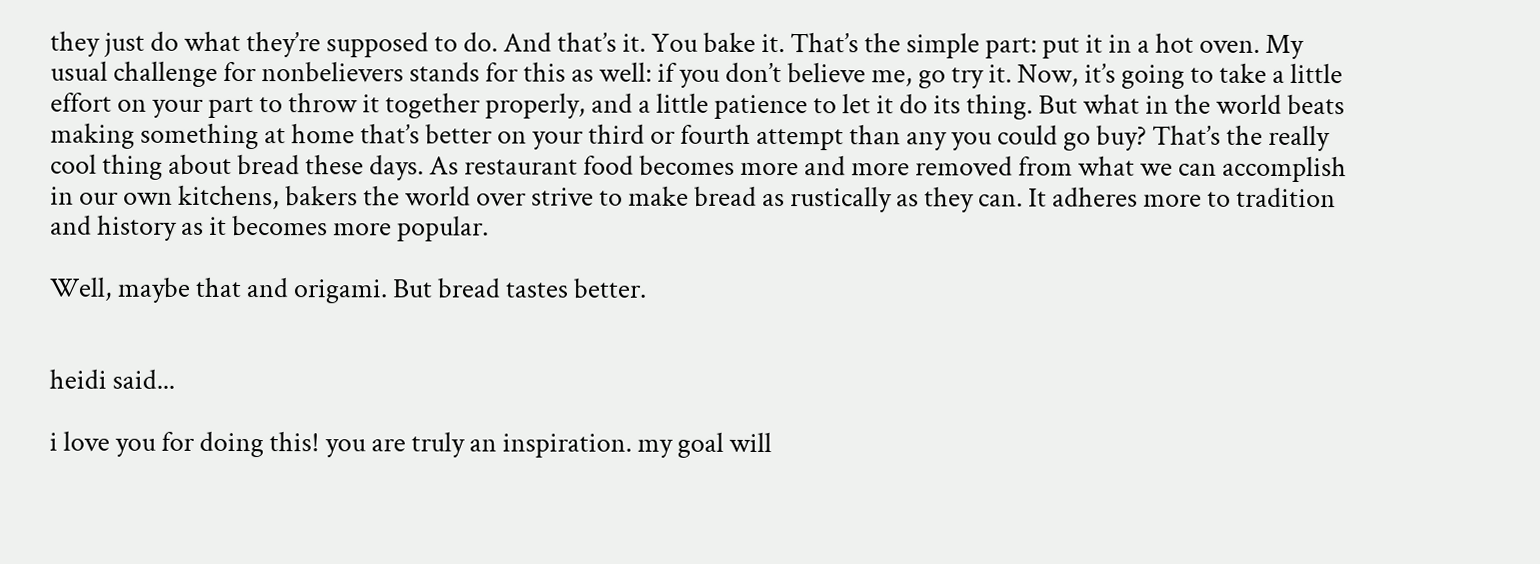they just do what they’re supposed to do. And that’s it. You bake it. That’s the simple part: put it in a hot oven. My usual challenge for nonbelievers stands for this as well: if you don’t believe me, go try it. Now, it’s going to take a little effort on your part to throw it together properly, and a little patience to let it do its thing. But what in the world beats making something at home that’s better on your third or fourth attempt than any you could go buy? That’s the really cool thing about bread these days. As restaurant food becomes more and more removed from what we can accomplish in our own kitchens, bakers the world over strive to make bread as rustically as they can. It adheres more to tradition and history as it becomes more popular.

Well, maybe that and origami. But bread tastes better.


heidi said...

i love you for doing this! you are truly an inspiration. my goal will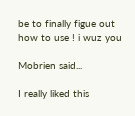be to finally figue out how to use ! i wuz you

Mobrien said...

I really liked this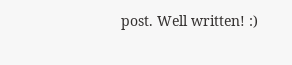post. Well written! :)